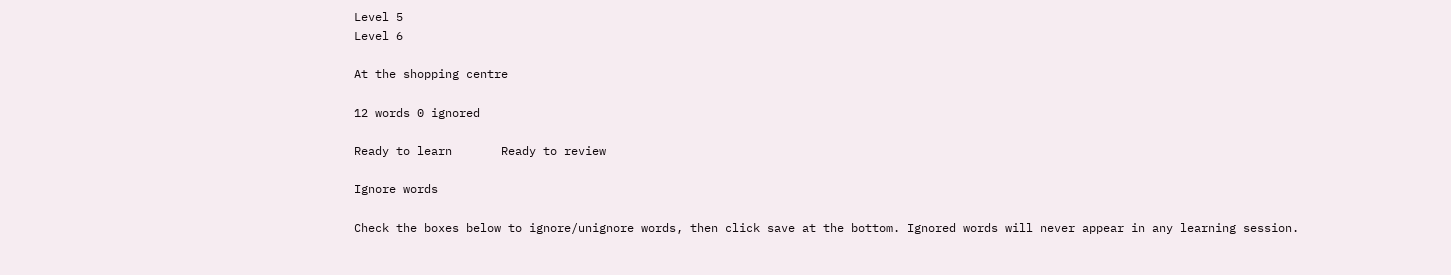Level 5
Level 6

At the shopping centre

12 words 0 ignored

Ready to learn       Ready to review

Ignore words

Check the boxes below to ignore/unignore words, then click save at the bottom. Ignored words will never appear in any learning session.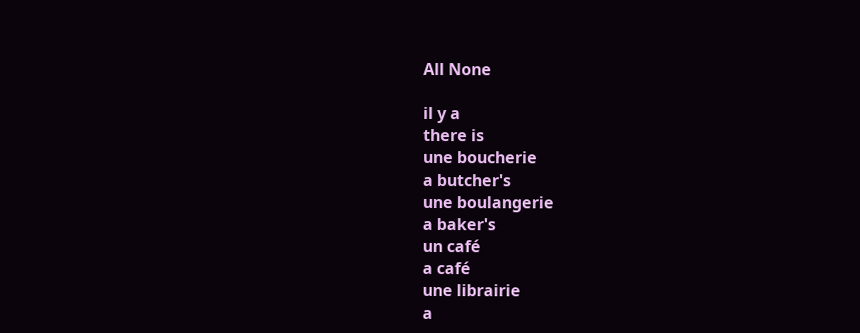All None

il y a
there is
une boucherie
a butcher's
une boulangerie
a baker's
un café
a café
une librairie
a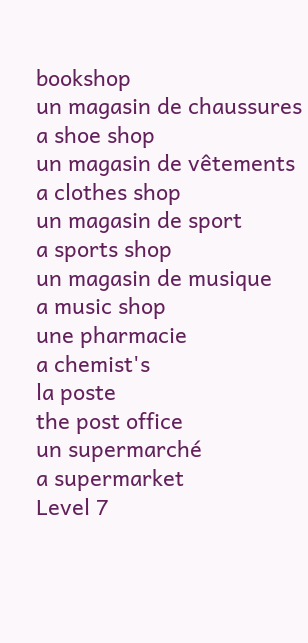bookshop
un magasin de chaussures
a shoe shop
un magasin de vêtements
a clothes shop
un magasin de sport
a sports shop
un magasin de musique
a music shop
une pharmacie
a chemist's
la poste
the post office
un supermarché
a supermarket
Level 7